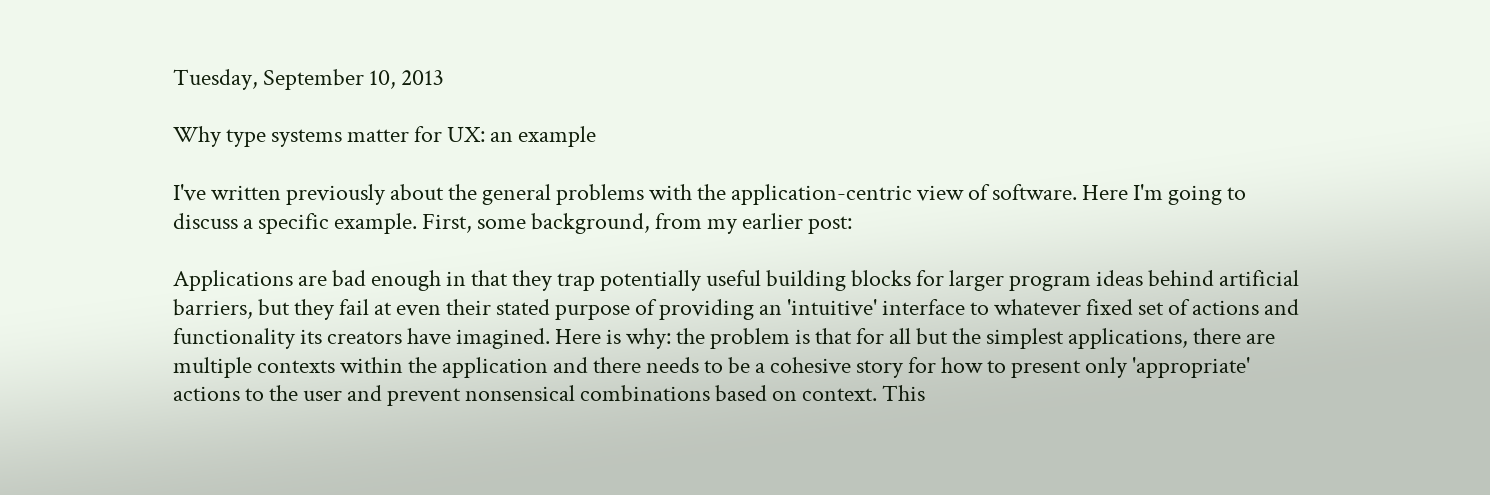Tuesday, September 10, 2013

Why type systems matter for UX: an example

I've written previously about the general problems with the application-centric view of software. Here I'm going to discuss a specific example. First, some background, from my earlier post:

Applications are bad enough in that they trap potentially useful building blocks for larger program ideas behind artificial barriers, but they fail at even their stated purpose of providing an 'intuitive' interface to whatever fixed set of actions and functionality its creators have imagined. Here is why: the problem is that for all but the simplest applications, there are multiple contexts within the application and there needs to be a cohesive story for how to present only 'appropriate' actions to the user and prevent nonsensical combinations based on context. This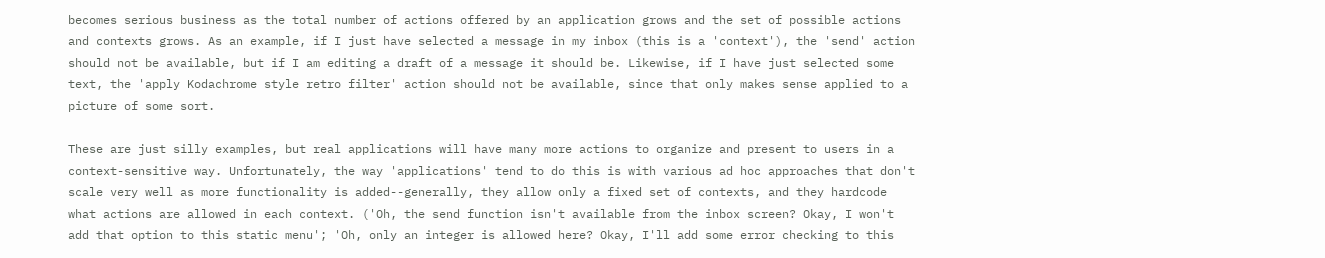becomes serious business as the total number of actions offered by an application grows and the set of possible actions and contexts grows. As an example, if I just have selected a message in my inbox (this is a 'context'), the 'send' action should not be available, but if I am editing a draft of a message it should be. Likewise, if I have just selected some text, the 'apply Kodachrome style retro filter' action should not be available, since that only makes sense applied to a picture of some sort.

These are just silly examples, but real applications will have many more actions to organize and present to users in a context-sensitive way. Unfortunately, the way 'applications' tend to do this is with various ad hoc approaches that don't scale very well as more functionality is added--generally, they allow only a fixed set of contexts, and they hardcode what actions are allowed in each context. ('Oh, the send function isn't available from the inbox screen? Okay, I won't add that option to this static menu'; 'Oh, only an integer is allowed here? Okay, I'll add some error checking to this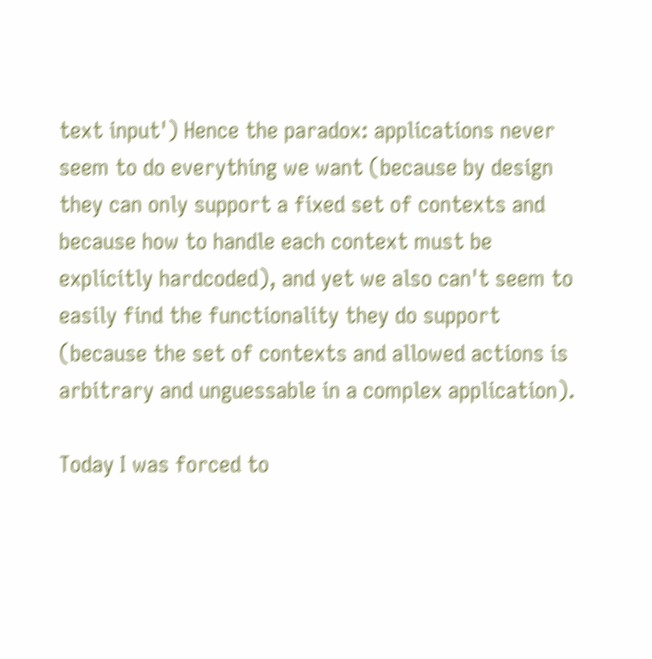text input') Hence the paradox: applications never seem to do everything we want (because by design they can only support a fixed set of contexts and because how to handle each context must be explicitly hardcoded), and yet we also can't seem to easily find the functionality they do support (because the set of contexts and allowed actions is arbitrary and unguessable in a complex application).

Today I was forced to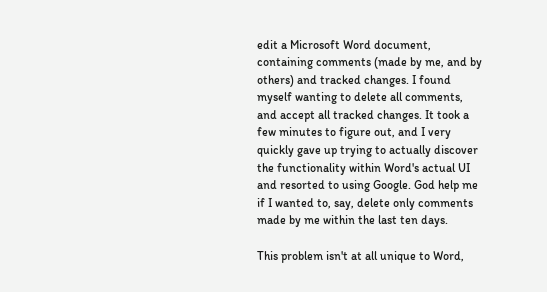edit a Microsoft Word document, containing comments (made by me, and by others) and tracked changes. I found myself wanting to delete all comments, and accept all tracked changes. It took a few minutes to figure out, and I very quickly gave up trying to actually discover the functionality within Word's actual UI and resorted to using Google. God help me if I wanted to, say, delete only comments made by me within the last ten days.

This problem isn't at all unique to Word,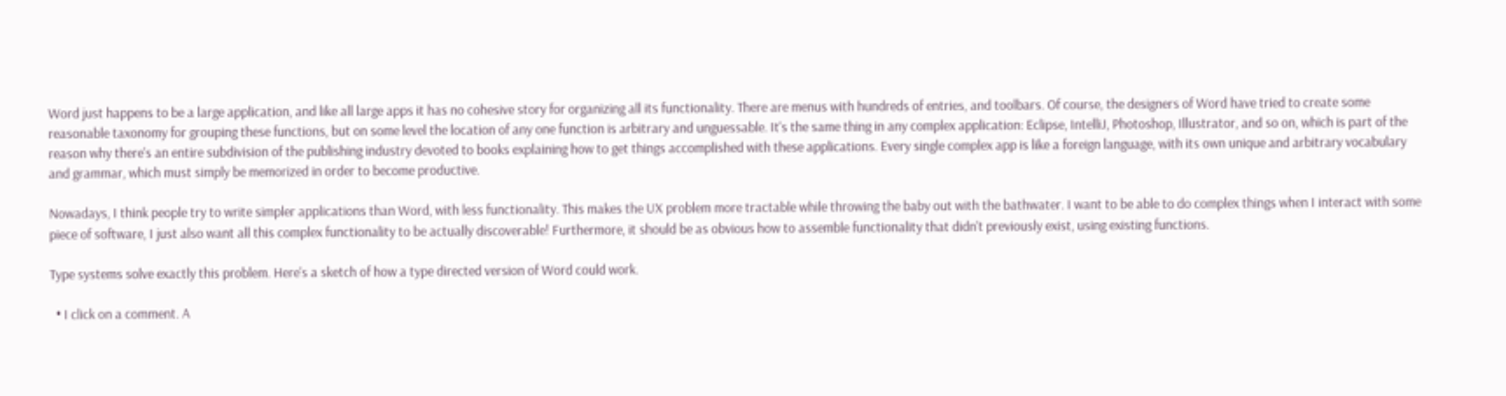Word just happens to be a large application, and like all large apps it has no cohesive story for organizing all its functionality. There are menus with hundreds of entries, and toolbars. Of course, the designers of Word have tried to create some reasonable taxonomy for grouping these functions, but on some level the location of any one function is arbitrary and unguessable. It's the same thing in any complex application: Eclipse, IntelliJ, Photoshop, Illustrator, and so on, which is part of the reason why there's an entire subdivision of the publishing industry devoted to books explaining how to get things accomplished with these applications. Every single complex app is like a foreign language, with its own unique and arbitrary vocabulary and grammar, which must simply be memorized in order to become productive.

Nowadays, I think people try to write simpler applications than Word, with less functionality. This makes the UX problem more tractable while throwing the baby out with the bathwater. I want to be able to do complex things when I interact with some piece of software, I just also want all this complex functionality to be actually discoverable! Furthermore, it should be as obvious how to assemble functionality that didn't previously exist, using existing functions.

Type systems solve exactly this problem. Here's a sketch of how a type directed version of Word could work.

  • I click on a comment. A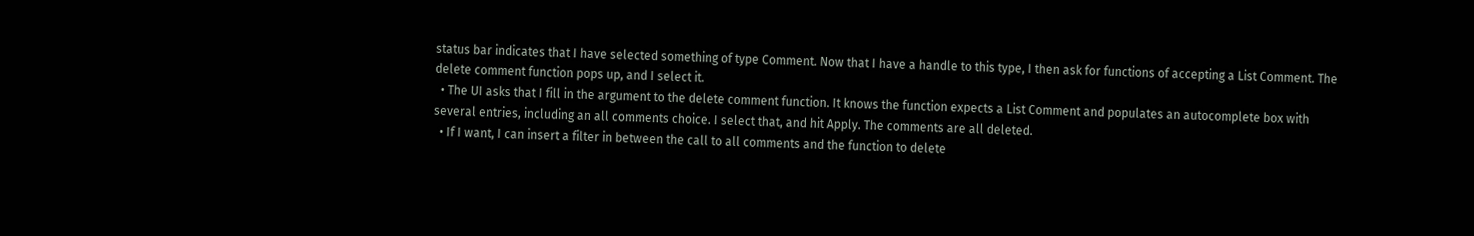status bar indicates that I have selected something of type Comment. Now that I have a handle to this type, I then ask for functions of accepting a List Comment. The delete comment function pops up, and I select it.
  • The UI asks that I fill in the argument to the delete comment function. It knows the function expects a List Comment and populates an autocomplete box with several entries, including an all comments choice. I select that, and hit Apply. The comments are all deleted.
  • If I want, I can insert a filter in between the call to all comments and the function to delete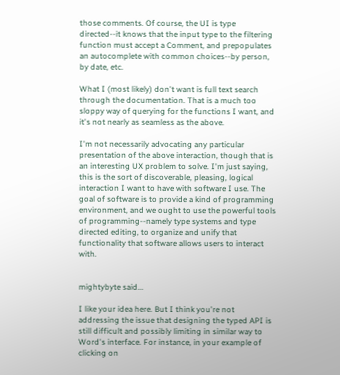those comments. Of course, the UI is type directed--it knows that the input type to the filtering function must accept a Comment, and prepopulates an autocomplete with common choices--by person, by date, etc.

What I (most likely) don't want is full text search through the documentation. That is a much too sloppy way of querying for the functions I want, and it's not nearly as seamless as the above.

I'm not necessarily advocating any particular presentation of the above interaction, though that is an interesting UX problem to solve. I'm just saying, this is the sort of discoverable, pleasing, logical interaction I want to have with software I use. The goal of software is to provide a kind of programming environment, and we ought to use the powerful tools of programming--namely type systems and type directed editing, to organize and unify that functionality that software allows users to interact with.


mightybyte said...

I like your idea here. But I think you're not addressing the issue that designing the typed API is still difficult and possibly limiting in similar way to Word's interface. For instance, in your example of clicking on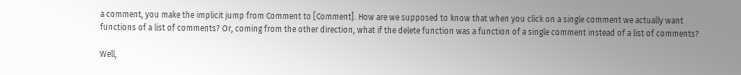a comment, you make the implicit jump from Comment to [Comment]. How are we supposed to know that when you click on a single comment we actually want functions of a list of comments? Or, coming from the other direction, what if the delete function was a function of a single comment instead of a list of comments?

Well,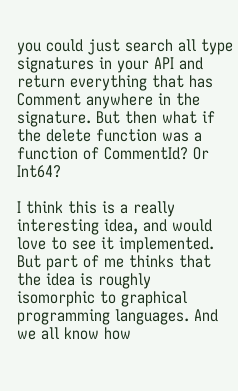you could just search all type signatures in your API and return everything that has Comment anywhere in the signature. But then what if the delete function was a function of CommentId? Or Int64?

I think this is a really interesting idea, and would love to see it implemented. But part of me thinks that the idea is roughly isomorphic to graphical programming languages. And we all know how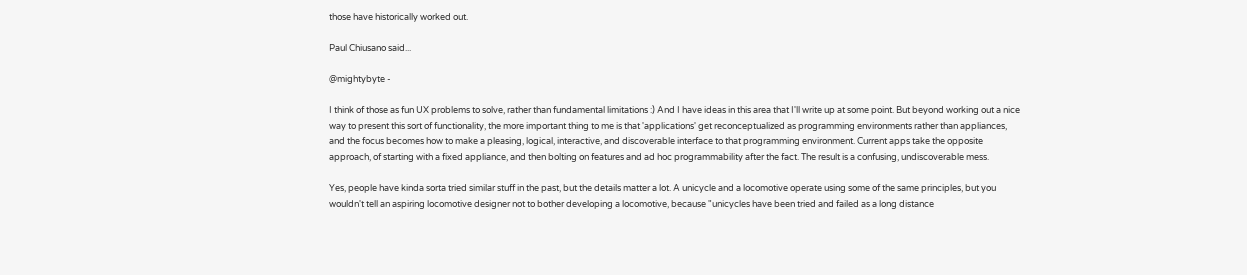those have historically worked out.

Paul Chiusano said...

@mightybyte -

I think of those as fun UX problems to solve, rather than fundamental limitations :) And I have ideas in this area that I'll write up at some point. But beyond working out a nice way to present this sort of functionality, the more important thing to me is that 'applications' get reconceptualized as programming environments rather than appliances, and the focus becomes how to make a pleasing, logical, interactive, and discoverable interface to that programming environment. Current apps take the opposite approach, of starting with a fixed appliance, and then bolting on features and ad hoc programmability after the fact. The result is a confusing, undiscoverable mess.

Yes, people have kinda sorta tried similar stuff in the past, but the details matter a lot. A unicycle and a locomotive operate using some of the same principles, but you wouldn't tell an aspiring locomotive designer not to bother developing a locomotive, because "unicycles have been tried and failed as a long distance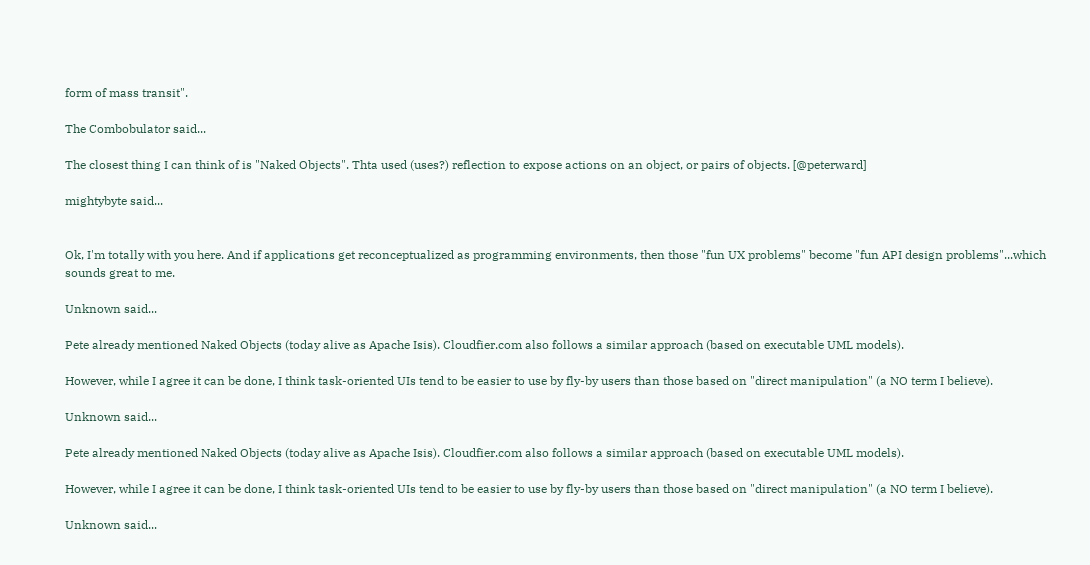form of mass transit".

The Combobulator said...

The closest thing I can think of is "Naked Objects". Thta used (uses?) reflection to expose actions on an object, or pairs of objects. [@peterward]

mightybyte said...


Ok, I'm totally with you here. And if applications get reconceptualized as programming environments, then those "fun UX problems" become "fun API design problems"...which sounds great to me.

Unknown said...

Pete already mentioned Naked Objects (today alive as Apache Isis). Cloudfier.com also follows a similar approach (based on executable UML models).

However, while I agree it can be done, I think task-oriented UIs tend to be easier to use by fly-by users than those based on "direct manipulation" (a NO term I believe).

Unknown said...

Pete already mentioned Naked Objects (today alive as Apache Isis). Cloudfier.com also follows a similar approach (based on executable UML models).

However, while I agree it can be done, I think task-oriented UIs tend to be easier to use by fly-by users than those based on "direct manipulation" (a NO term I believe).

Unknown said...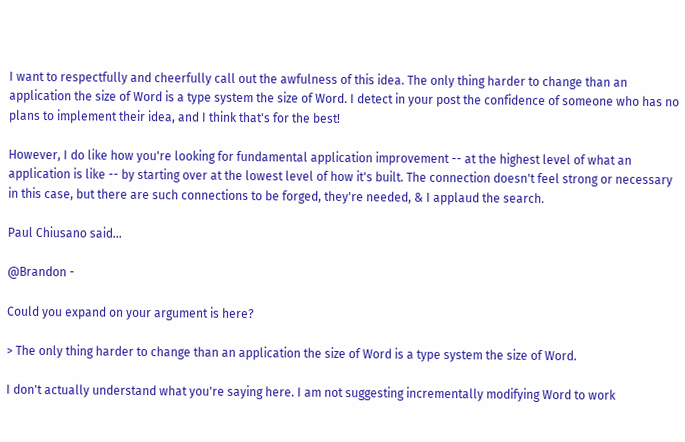I want to respectfully and cheerfully call out the awfulness of this idea. The only thing harder to change than an application the size of Word is a type system the size of Word. I detect in your post the confidence of someone who has no plans to implement their idea, and I think that's for the best!

However, I do like how you're looking for fundamental application improvement -- at the highest level of what an application is like -- by starting over at the lowest level of how it's built. The connection doesn't feel strong or necessary in this case, but there are such connections to be forged, they're needed, & I applaud the search.

Paul Chiusano said...

@Brandon -

Could you expand on your argument is here?

> The only thing harder to change than an application the size of Word is a type system the size of Word.

I don't actually understand what you're saying here. I am not suggesting incrementally modifying Word to work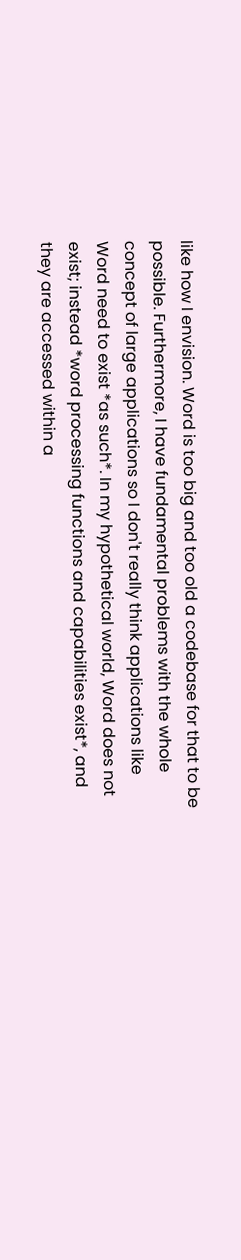like how I envision. Word is too big and too old a codebase for that to be possible. Furthermore, I have fundamental problems with the whole concept of large applications so I don't really think applications like Word need to exist *as such*. In my hypothetical world, Word does not exist; instead *word processing functions and capabilities exist*, and they are accessed within a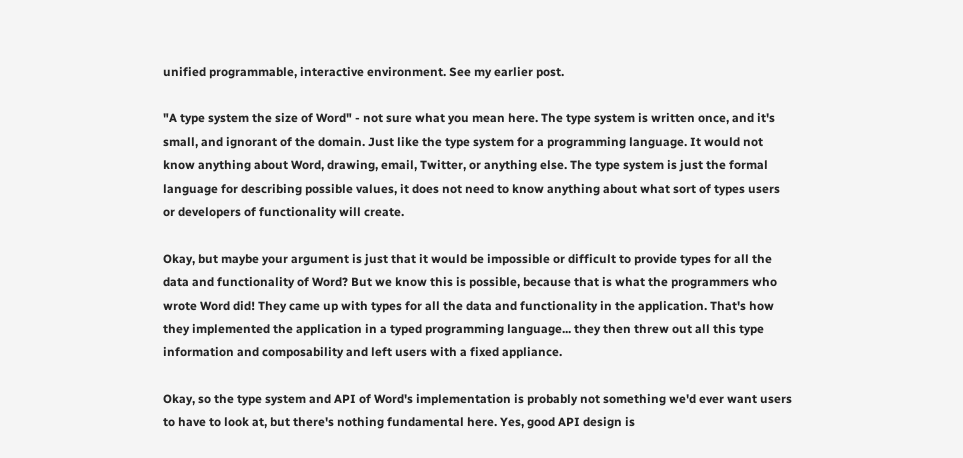unified programmable, interactive environment. See my earlier post.

"A type system the size of Word" - not sure what you mean here. The type system is written once, and it's small, and ignorant of the domain. Just like the type system for a programming language. It would not know anything about Word, drawing, email, Twitter, or anything else. The type system is just the formal language for describing possible values, it does not need to know anything about what sort of types users or developers of functionality will create.

Okay, but maybe your argument is just that it would be impossible or difficult to provide types for all the data and functionality of Word? But we know this is possible, because that is what the programmers who wrote Word did! They came up with types for all the data and functionality in the application. That's how they implemented the application in a typed programming language... they then threw out all this type information and composability and left users with a fixed appliance.

Okay, so the type system and API of Word's implementation is probably not something we'd ever want users to have to look at, but there's nothing fundamental here. Yes, good API design is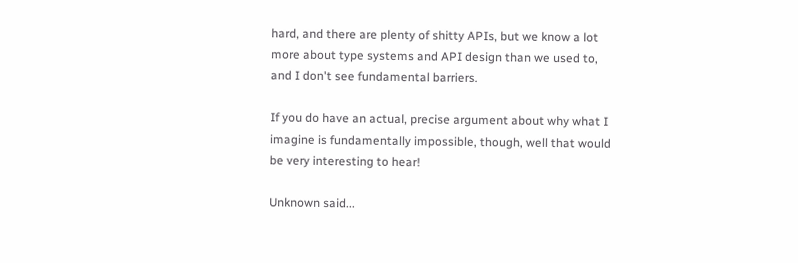hard, and there are plenty of shitty APIs, but we know a lot more about type systems and API design than we used to, and I don't see fundamental barriers.

If you do have an actual, precise argument about why what I imagine is fundamentally impossible, though, well that would be very interesting to hear!

Unknown said...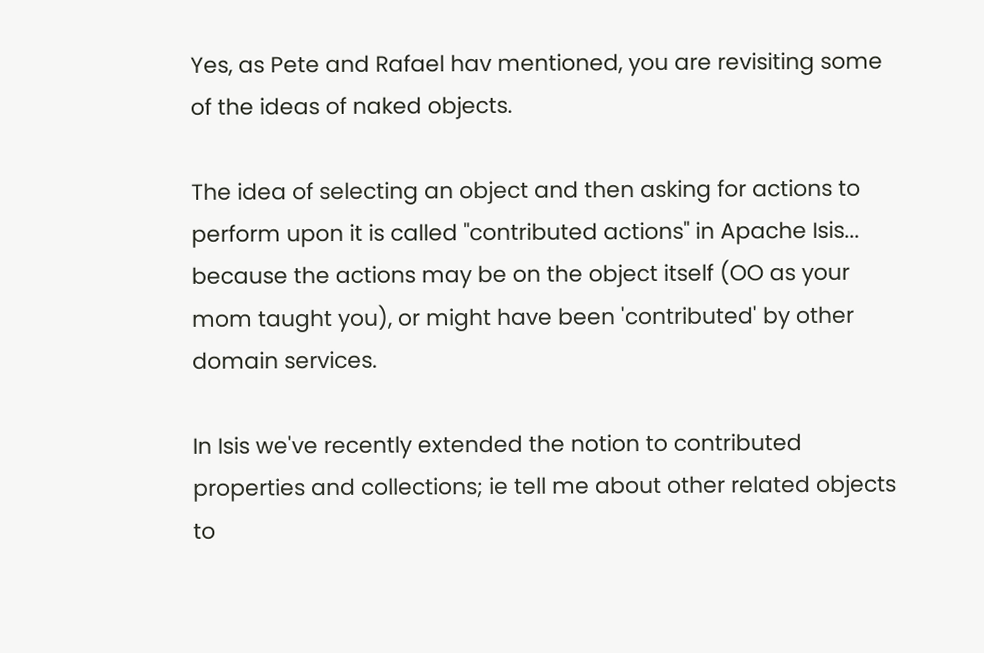Yes, as Pete and Rafael hav mentioned, you are revisiting some of the ideas of naked objects.

The idea of selecting an object and then asking for actions to perform upon it is called "contributed actions" in Apache Isis... because the actions may be on the object itself (OO as your mom taught you), or might have been 'contributed' by other domain services.

In Isis we've recently extended the notion to contributed properties and collections; ie tell me about other related objects to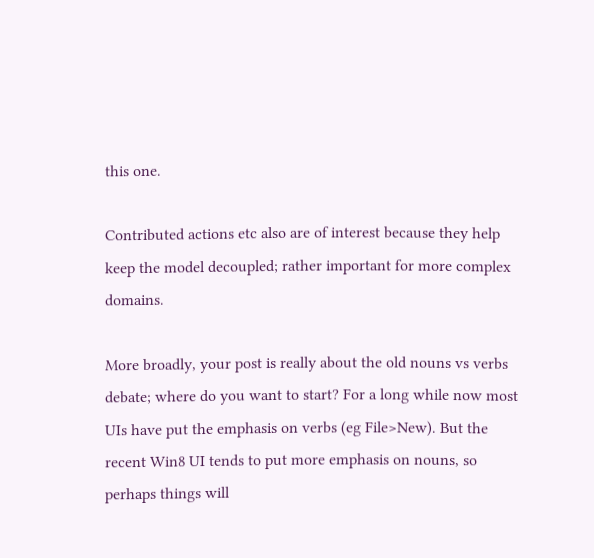this one.

Contributed actions etc also are of interest because they help keep the model decoupled; rather important for more complex domains.

More broadly, your post is really about the old nouns vs verbs debate; where do you want to start? For a long while now most UIs have put the emphasis on verbs (eg File>New). But the recent Win8 UI tends to put more emphasis on nouns, so perhaps things will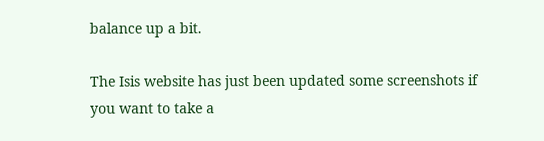balance up a bit.

The Isis website has just been updated some screenshots if you want to take a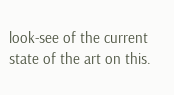look-see of the current state of the art on this.